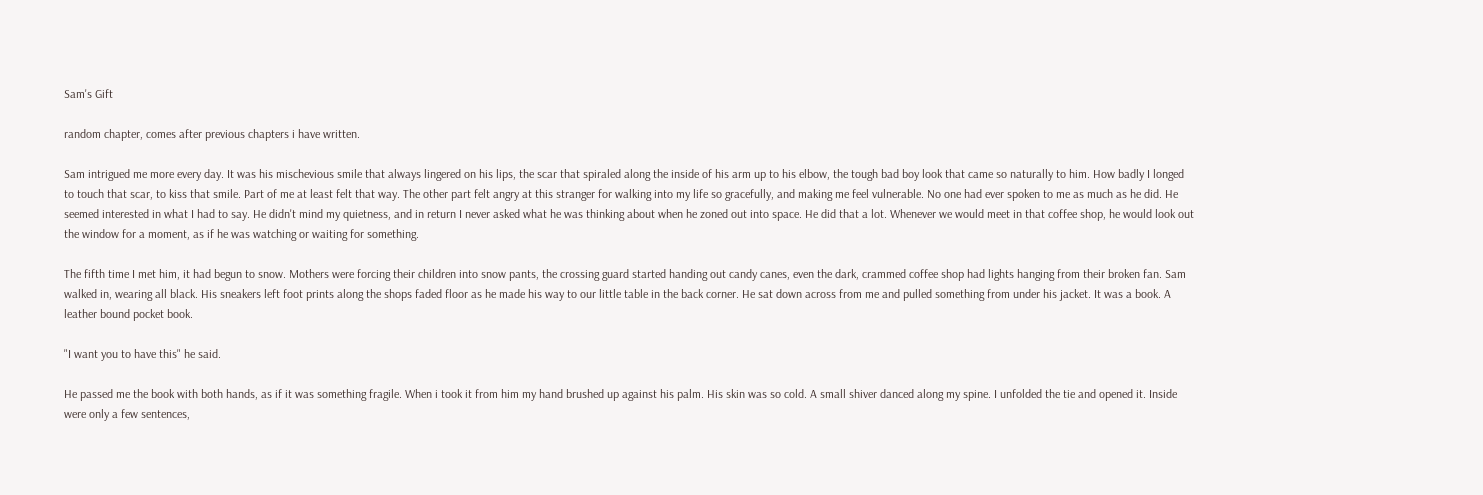Sam's Gift

random chapter, comes after previous chapters i have written.

Sam intrigued me more every day. It was his mischevious smile that always lingered on his lips, the scar that spiraled along the inside of his arm up to his elbow, the tough bad boy look that came so naturally to him. How badly I longed to touch that scar, to kiss that smile. Part of me at least felt that way. The other part felt angry at this stranger for walking into my life so gracefully, and making me feel vulnerable. No one had ever spoken to me as much as he did. He seemed interested in what I had to say. He didn't mind my quietness, and in return I never asked what he was thinking about when he zoned out into space. He did that a lot. Whenever we would meet in that coffee shop, he would look out the window for a moment, as if he was watching or waiting for something.

The fifth time I met him, it had begun to snow. Mothers were forcing their children into snow pants, the crossing guard started handing out candy canes, even the dark, crammed coffee shop had lights hanging from their broken fan. Sam walked in, wearing all black. His sneakers left foot prints along the shops faded floor as he made his way to our little table in the back corner. He sat down across from me and pulled something from under his jacket. It was a book. A leather bound pocket book.

"I want you to have this" he said.

He passed me the book with both hands, as if it was something fragile. When i took it from him my hand brushed up against his palm. His skin was so cold. A small shiver danced along my spine. I unfolded the tie and opened it. Inside were only a few sentences,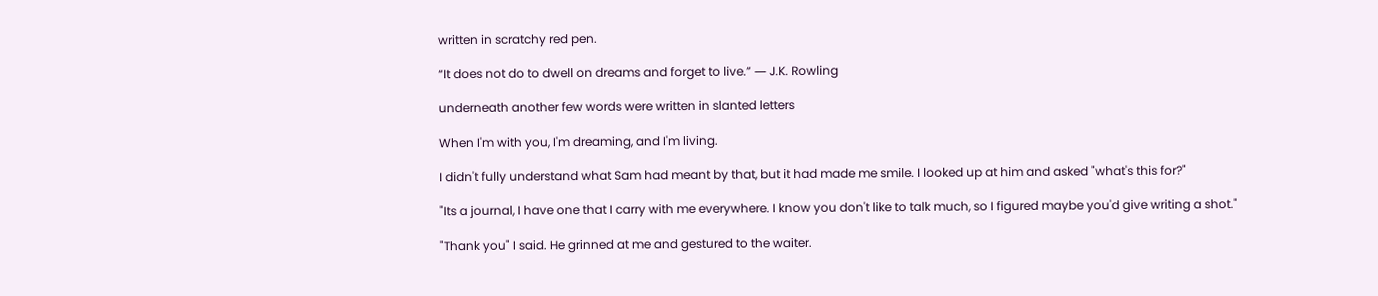written in scratchy red pen.

“It does not do to dwell on dreams and forget to live.” ― J.K. Rowling

underneath another few words were written in slanted letters

When I'm with you, I'm dreaming, and I'm living.

I didn't fully understand what Sam had meant by that, but it had made me smile. I looked up at him and asked "what's this for?"

"Its a journal, I have one that I carry with me everywhere. I know you don't like to talk much, so I figured maybe you'd give writing a shot."

"Thank you" I said. He grinned at me and gestured to the waiter.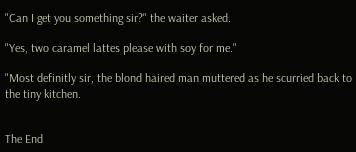"Can I get you something sir?" the waiter asked.

"Yes, two caramel lattes please with soy for me."

"Most definitly sir, the blond haired man muttered as he scurried back to the tiny kitchen.


The End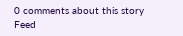0 comments about this story Feed